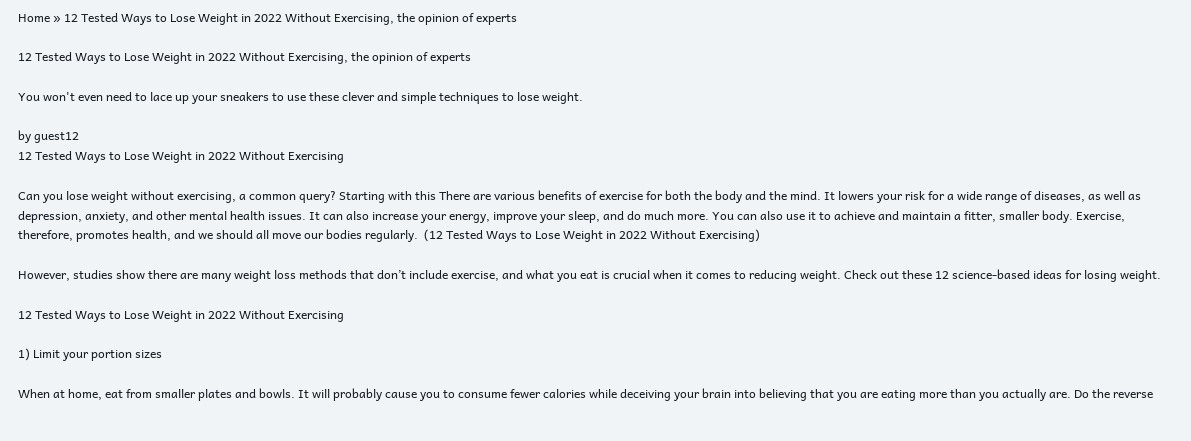Home » 12 Tested Ways to Lose Weight in 2022 Without Exercising, the opinion of experts

12 Tested Ways to Lose Weight in 2022 Without Exercising, the opinion of experts

You won't even need to lace up your sneakers to use these clever and simple techniques to lose weight.

by guest12
12 Tested Ways to Lose Weight in 2022 Without Exercising

Can you lose weight without exercising, a common query? Starting with this There are various benefits of exercise for both the body and the mind. It lowers your risk for a wide range of diseases, as well as depression, anxiety, and other mental health issues. It can also increase your energy, improve your sleep, and do much more. You can also use it to achieve and maintain a fitter, smaller body. Exercise, therefore, promotes health, and we should all move our bodies regularly.  (12 Tested Ways to Lose Weight in 2022 Without Exercising)

However, studies show there are many weight loss methods that don’t include exercise, and what you eat is crucial when it comes to reducing weight. Check out these 12 science-based ideas for losing weight.

12 Tested Ways to Lose Weight in 2022 Without Exercising

1) Limit your portion sizes

When at home, eat from smaller plates and bowls. It will probably cause you to consume fewer calories while deceiving your brain into believing that you are eating more than you actually are. Do the reverse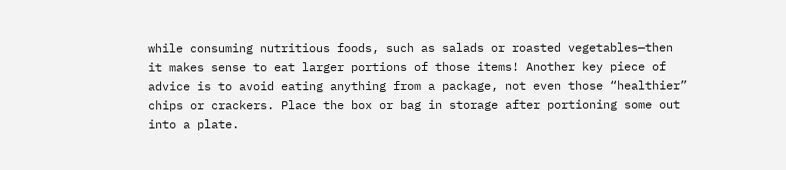while consuming nutritious foods, such as salads or roasted vegetables—then it makes sense to eat larger portions of those items! Another key piece of advice is to avoid eating anything from a package, not even those “healthier” chips or crackers. Place the box or bag in storage after portioning some out into a plate.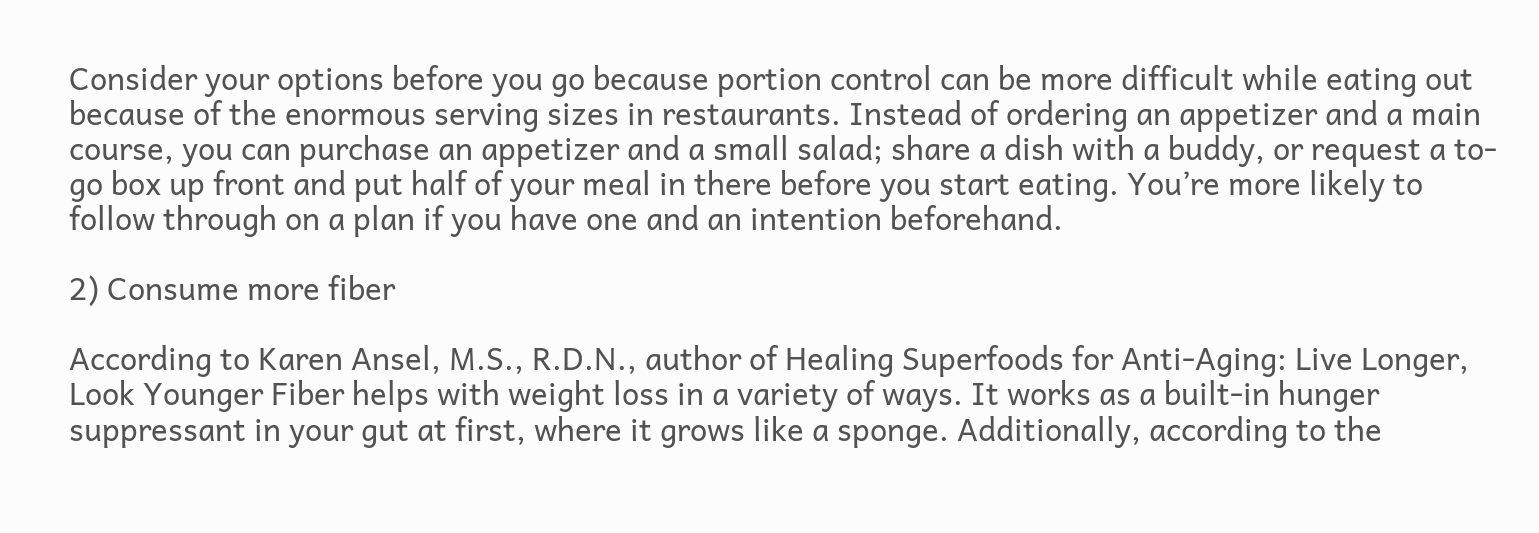Consider your options before you go because portion control can be more difficult while eating out because of the enormous serving sizes in restaurants. Instead of ordering an appetizer and a main course, you can purchase an appetizer and a small salad; share a dish with a buddy, or request a to-go box up front and put half of your meal in there before you start eating. You’re more likely to follow through on a plan if you have one and an intention beforehand.

2) Consume more fiber

According to Karen Ansel, M.S., R.D.N., author of Healing Superfoods for Anti-Aging: Live Longer, Look Younger Fiber helps with weight loss in a variety of ways. It works as a built-in hunger suppressant in your gut at first, where it grows like a sponge. Additionally, according to the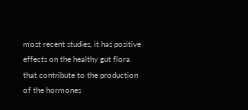most recent studies, it has positive effects on the healthy gut flora that contribute to the production of the hormones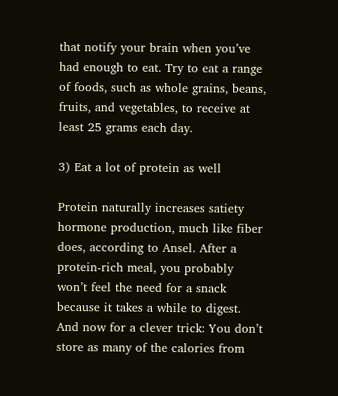that notify your brain when you’ve had enough to eat. Try to eat a range of foods, such as whole grains, beans, fruits, and vegetables, to receive at least 25 grams each day.

3) Eat a lot of protein as well

Protein naturally increases satiety hormone production, much like fiber does, according to Ansel. After a protein-rich meal, you probably won’t feel the need for a snack because it takes a while to digest. And now for a clever trick: You don’t store as many of the calories from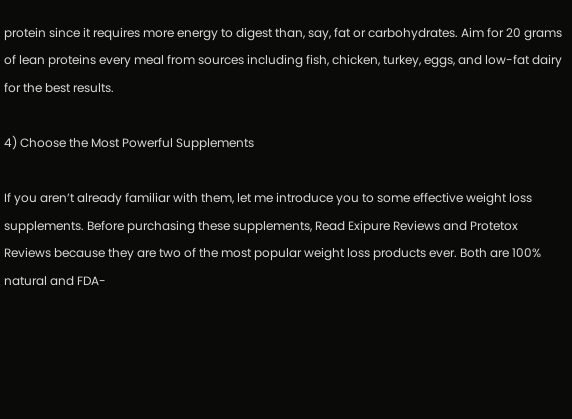protein since it requires more energy to digest than, say, fat or carbohydrates. Aim for 20 grams of lean proteins every meal from sources including fish, chicken, turkey, eggs, and low-fat dairy for the best results.

4) Choose the Most Powerful Supplements

If you aren’t already familiar with them, let me introduce you to some effective weight loss supplements. Before purchasing these supplements, Read Exipure Reviews and Protetox Reviews because they are two of the most popular weight loss products ever. Both are 100% natural and FDA-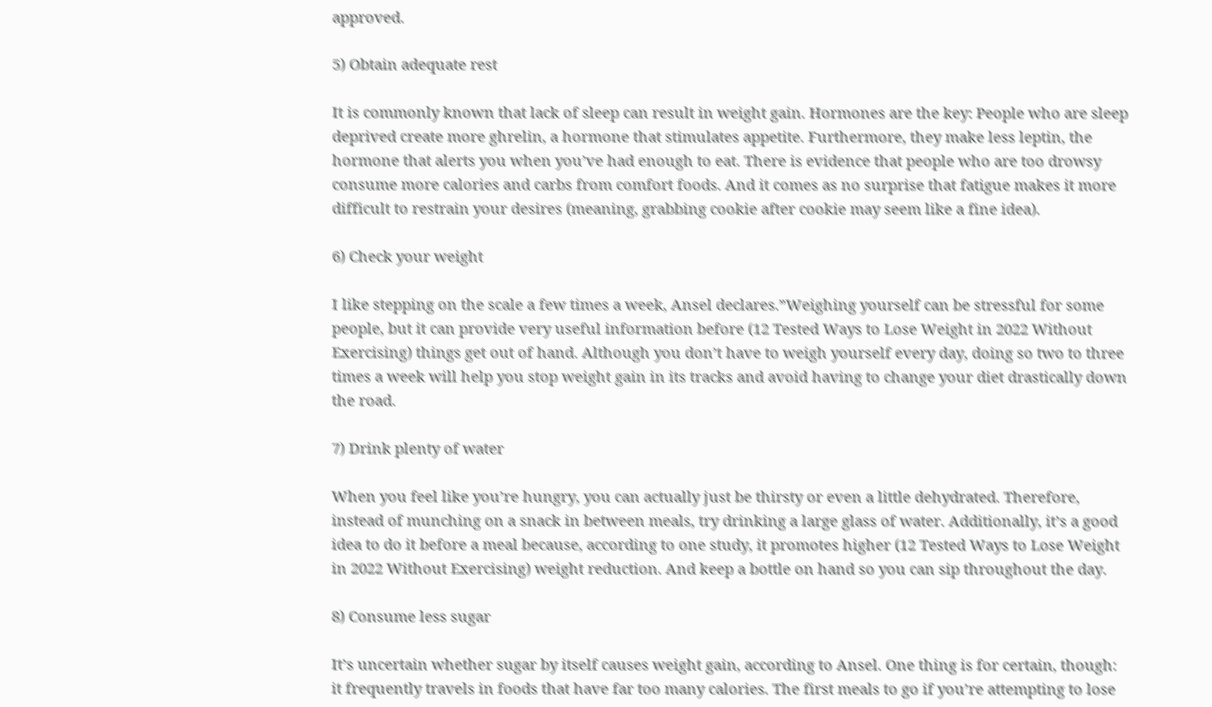approved.

5) Obtain adequate rest

It is commonly known that lack of sleep can result in weight gain. Hormones are the key: People who are sleep deprived create more ghrelin, a hormone that stimulates appetite. Furthermore, they make less leptin, the hormone that alerts you when you’ve had enough to eat. There is evidence that people who are too drowsy consume more calories and carbs from comfort foods. And it comes as no surprise that fatigue makes it more difficult to restrain your desires (meaning, grabbing cookie after cookie may seem like a fine idea).

6) Check your weight

I like stepping on the scale a few times a week, Ansel declares.”Weighing yourself can be stressful for some people, but it can provide very useful information before (12 Tested Ways to Lose Weight in 2022 Without Exercising) things get out of hand. Although you don’t have to weigh yourself every day, doing so two to three times a week will help you stop weight gain in its tracks and avoid having to change your diet drastically down the road.

7) Drink plenty of water

When you feel like you’re hungry, you can actually just be thirsty or even a little dehydrated. Therefore, instead of munching on a snack in between meals, try drinking a large glass of water. Additionally, it’s a good idea to do it before a meal because, according to one study, it promotes higher (12 Tested Ways to Lose Weight in 2022 Without Exercising) weight reduction. And keep a bottle on hand so you can sip throughout the day.

8) Consume less sugar

It’s uncertain whether sugar by itself causes weight gain, according to Ansel. One thing is for certain, though: it frequently travels in foods that have far too many calories. The first meals to go if you’re attempting to lose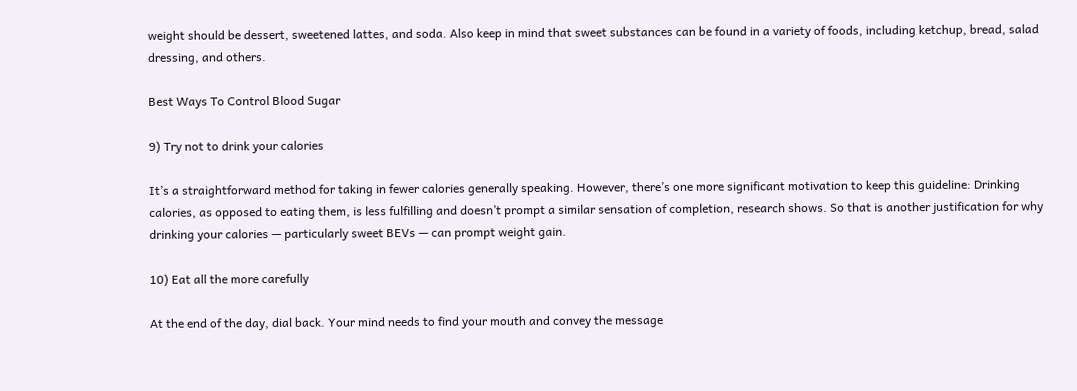weight should be dessert, sweetened lattes, and soda. Also keep in mind that sweet substances can be found in a variety of foods, including ketchup, bread, salad dressing, and others.

Best Ways To Control Blood Sugar

9) Try not to drink your calories

It’s a straightforward method for taking in fewer calories generally speaking. However, there’s one more significant motivation to keep this guideline: Drinking calories, as opposed to eating them, is less fulfilling and doesn’t prompt a similar sensation of completion, research shows. So that is another justification for why drinking your calories — particularly sweet BEVs — can prompt weight gain.

10) Eat all the more carefully

At the end of the day, dial back. Your mind needs to find your mouth and convey the message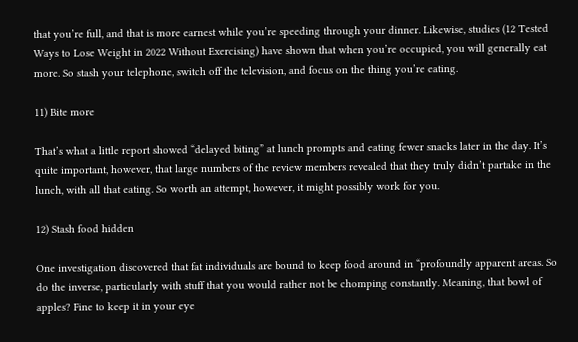that you’re full, and that is more earnest while you’re speeding through your dinner. Likewise, studies (12 Tested Ways to Lose Weight in 2022 Without Exercising) have shown that when you’re occupied, you will generally eat more. So stash your telephone, switch off the television, and focus on the thing you’re eating.

11) Bite more

That’s what a little report showed “delayed biting” at lunch prompts and eating fewer snacks later in the day. It’s quite important, however, that large numbers of the review members revealed that they truly didn’t partake in the lunch, with all that eating. So worth an attempt, however, it might possibly work for you.

12) Stash food hidden

One investigation discovered that fat individuals are bound to keep food around in “profoundly apparent areas. So do the inverse, particularly with stuff that you would rather not be chomping constantly. Meaning, that bowl of apples? Fine to keep it in your eye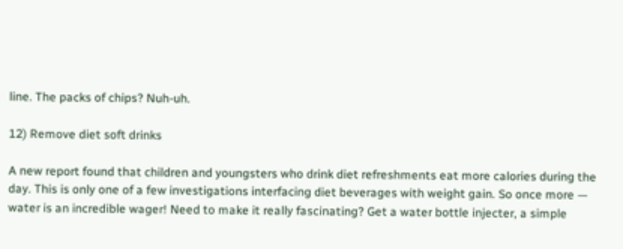line. The packs of chips? Nuh-uh.

12) Remove diet soft drinks

A new report found that children and youngsters who drink diet refreshments eat more calories during the day. This is only one of a few investigations interfacing diet beverages with weight gain. So once more — water is an incredible wager! Need to make it really fascinating? Get a water bottle injecter, a simple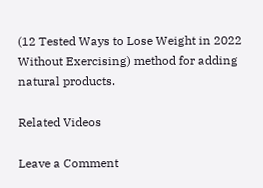(12 Tested Ways to Lose Weight in 2022 Without Exercising) method for adding natural products.

Related Videos

Leave a Comment